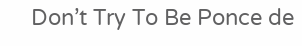Don’t Try To Be Ponce de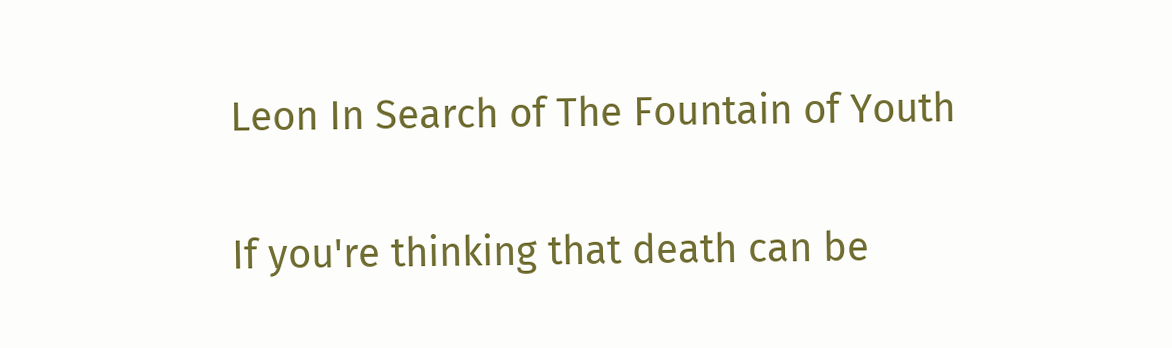Leon In Search of The Fountain of Youth

If you're thinking that death can be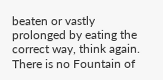beaten or vastly prolonged by eating the correct way, think again. There is no Fountain of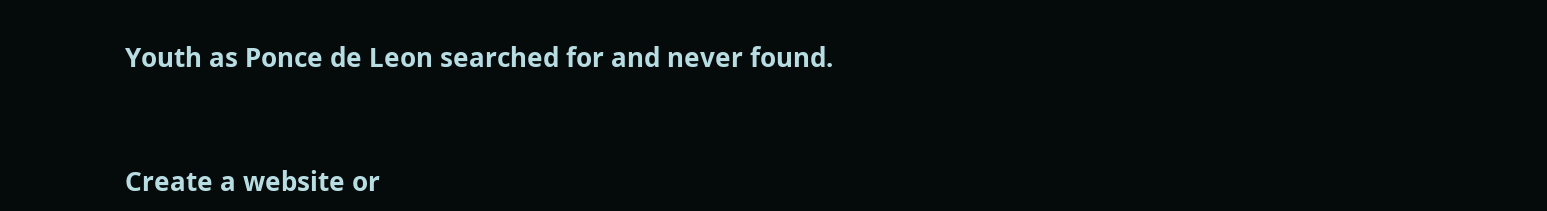Youth as Ponce de Leon searched for and never found.


Create a website or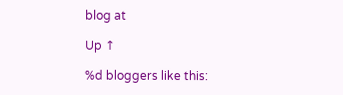blog at

Up ↑

%d bloggers like this: